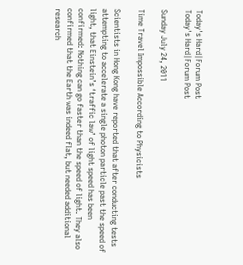Today's Hard|Forum Post
Today's Hard|Forum Post

Sunday July 24, 2011

Time Travel Impossible According to Physicists

Scientists in Hong Kong have reported that after conducting tests attempting to accelerate a single photon particle past the speed of light, that Einstein’s ‘traffic law’ of light speed has been confirmed: Nothing can go faster than the speed of light. They also confirmed that the Earth was indeed flat, but needed additional research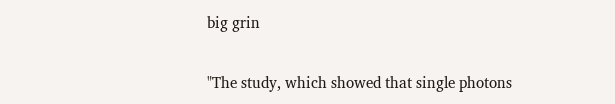big grin

"The study, which showed that single photons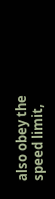also obey the speed limit,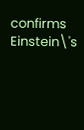confirms Einstein\'s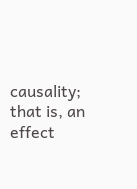causality; that is, an effect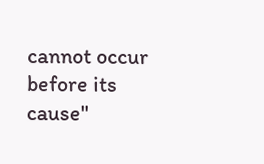cannot occur before its cause"